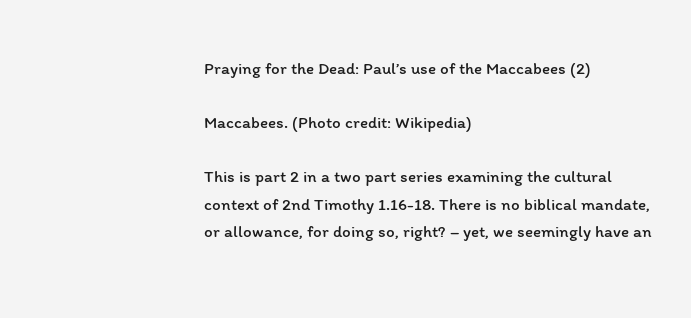Praying for the Dead: Paul’s use of the Maccabees (2)

Maccabees. (Photo credit: Wikipedia)

This is part 2 in a two part series examining the cultural context of 2nd Timothy 1.16-18. There is no biblical mandate, or allowance, for doing so, right? – yet, we seemingly have an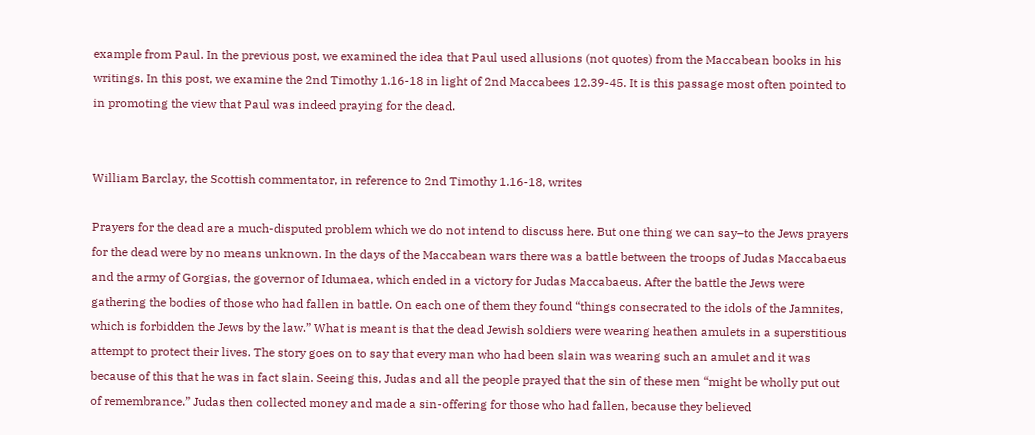example from Paul. In the previous post, we examined the idea that Paul used allusions (not quotes) from the Maccabean books in his writings. In this post, we examine the 2nd Timothy 1.16-18 in light of 2nd Maccabees 12.39-45. It is this passage most often pointed to in promoting the view that Paul was indeed praying for the dead.


William Barclay, the Scottish commentator, in reference to 2nd Timothy 1.16-18, writes

Prayers for the dead are a much-disputed problem which we do not intend to discuss here. But one thing we can say–to the Jews prayers for the dead were by no means unknown. In the days of the Maccabean wars there was a battle between the troops of Judas Maccabaeus and the army of Gorgias, the governor of Idumaea, which ended in a victory for Judas Maccabaeus. After the battle the Jews were gathering the bodies of those who had fallen in battle. On each one of them they found “things consecrated to the idols of the Jamnites, which is forbidden the Jews by the law.” What is meant is that the dead Jewish soldiers were wearing heathen amulets in a superstitious attempt to protect their lives. The story goes on to say that every man who had been slain was wearing such an amulet and it was because of this that he was in fact slain. Seeing this, Judas and all the people prayed that the sin of these men “might be wholly put out of remembrance.” Judas then collected money and made a sin-offering for those who had fallen, because they believed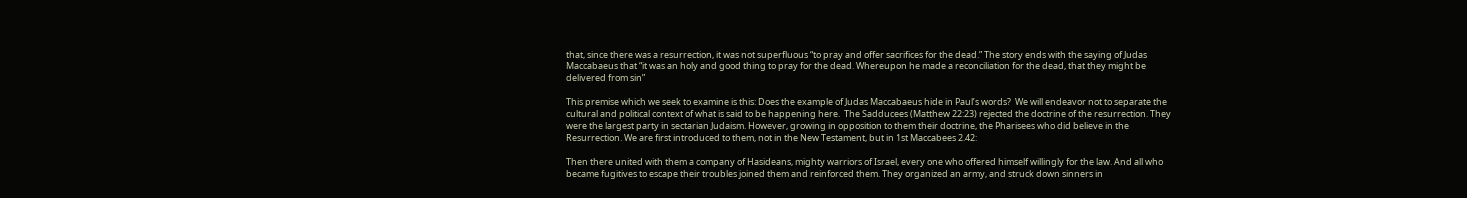that, since there was a resurrection, it was not superfluous “to pray and offer sacrifices for the dead.” The story ends with the saying of Judas Maccabaeus that “it was an holy and good thing to pray for the dead. Whereupon he made a reconciliation for the dead, that they might be delivered from sin”

This premise which we seek to examine is this: Does the example of Judas Maccabaeus hide in Paul’s words?  We will endeavor not to separate the cultural and political context of what is said to be happening here.  The Sadducees (Matthew 22:23) rejected the doctrine of the resurrection. They were the largest party in sectarian Judaism. However, growing in opposition to them their doctrine, the Pharisees who did believe in the Resurrection. We are first introduced to them, not in the New Testament, but in 1st Maccabees 2.42:

Then there united with them a company of Hasideans, mighty warriors of Israel, every one who offered himself willingly for the law. And all who became fugitives to escape their troubles joined them and reinforced them. They organized an army, and struck down sinners in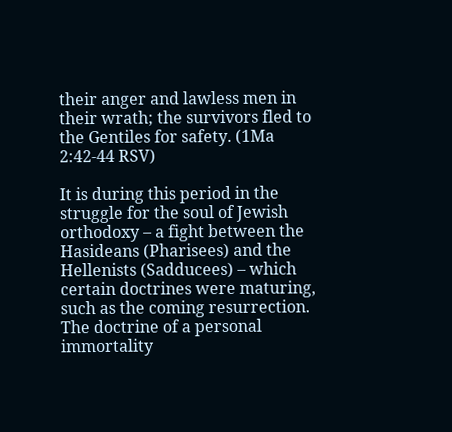their anger and lawless men in their wrath; the survivors fled to the Gentiles for safety. (1Ma 2:42-44 RSV)

It is during this period in the struggle for the soul of Jewish orthodoxy – a fight between the Hasideans (Pharisees) and the Hellenists (Sadducees) – which certain doctrines were maturing, such as the coming resurrection. The doctrine of a personal immortality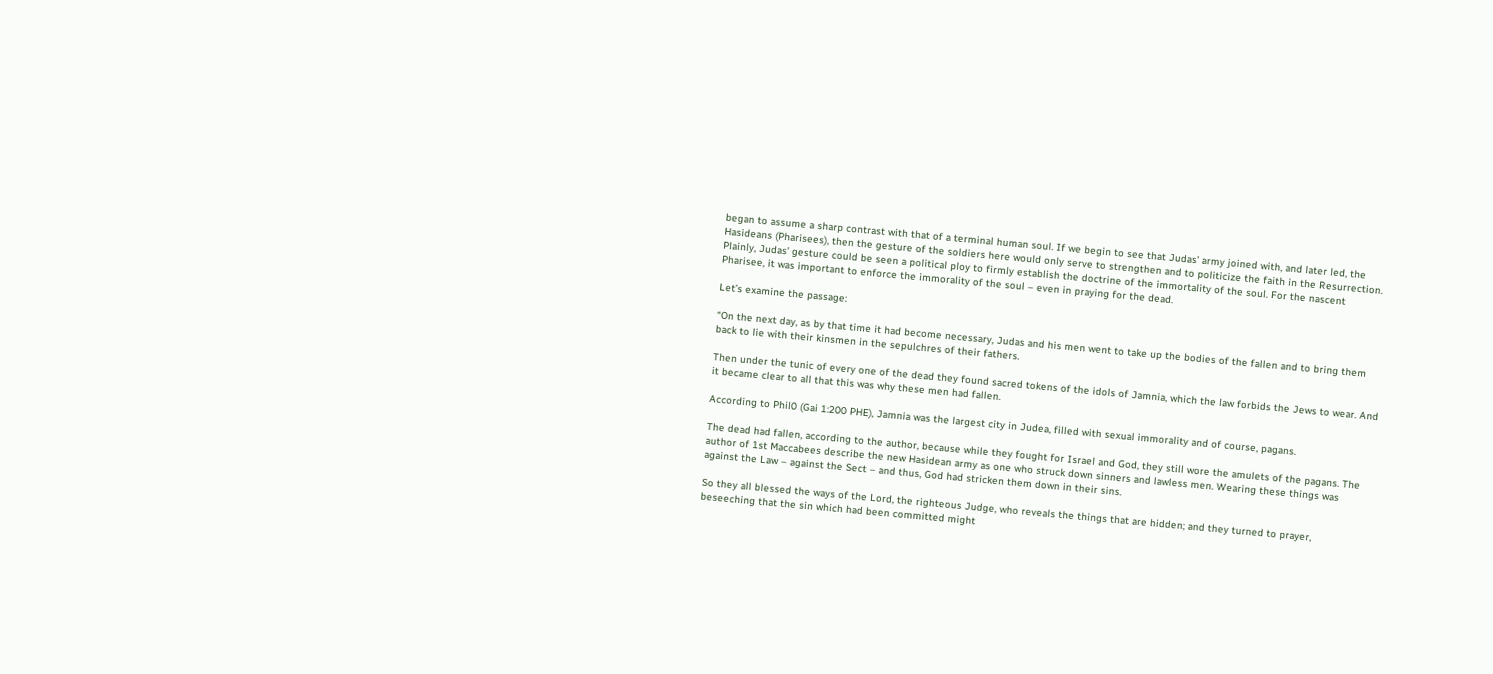began to assume a sharp contrast with that of a terminal human soul. If we begin to see that Judas’ army joined with, and later led, the Hasideans (Pharisees), then the gesture of the soldiers here would only serve to strengthen and to politicize the faith in the Resurrection. Plainly, Judas’ gesture could be seen a political ploy to firmly establish the doctrine of the immortality of the soul. For the nascent Pharisee, it was important to enforce the immorality of the soul – even in praying for the dead.

Let’s examine the passage:

“On the next day, as by that time it had become necessary, Judas and his men went to take up the bodies of the fallen and to bring them back to lie with their kinsmen in the sepulchres of their fathers.

Then under the tunic of every one of the dead they found sacred tokens of the idols of Jamnia, which the law forbids the Jews to wear. And it became clear to all that this was why these men had fallen.

According to Phil0 (Gai 1:200 PHE), Jamnia was the largest city in Judea, filled with sexual immorality and of course, pagans.

The dead had fallen, according to the author, because while they fought for Israel and God, they still wore the amulets of the pagans. The author of 1st Maccabees describe the new Hasidean army as one who struck down sinners and lawless men. Wearing these things was against the Law – against the Sect – and thus, God had stricken them down in their sins.

So they all blessed the ways of the Lord, the righteous Judge, who reveals the things that are hidden; and they turned to prayer, beseeching that the sin which had been committed might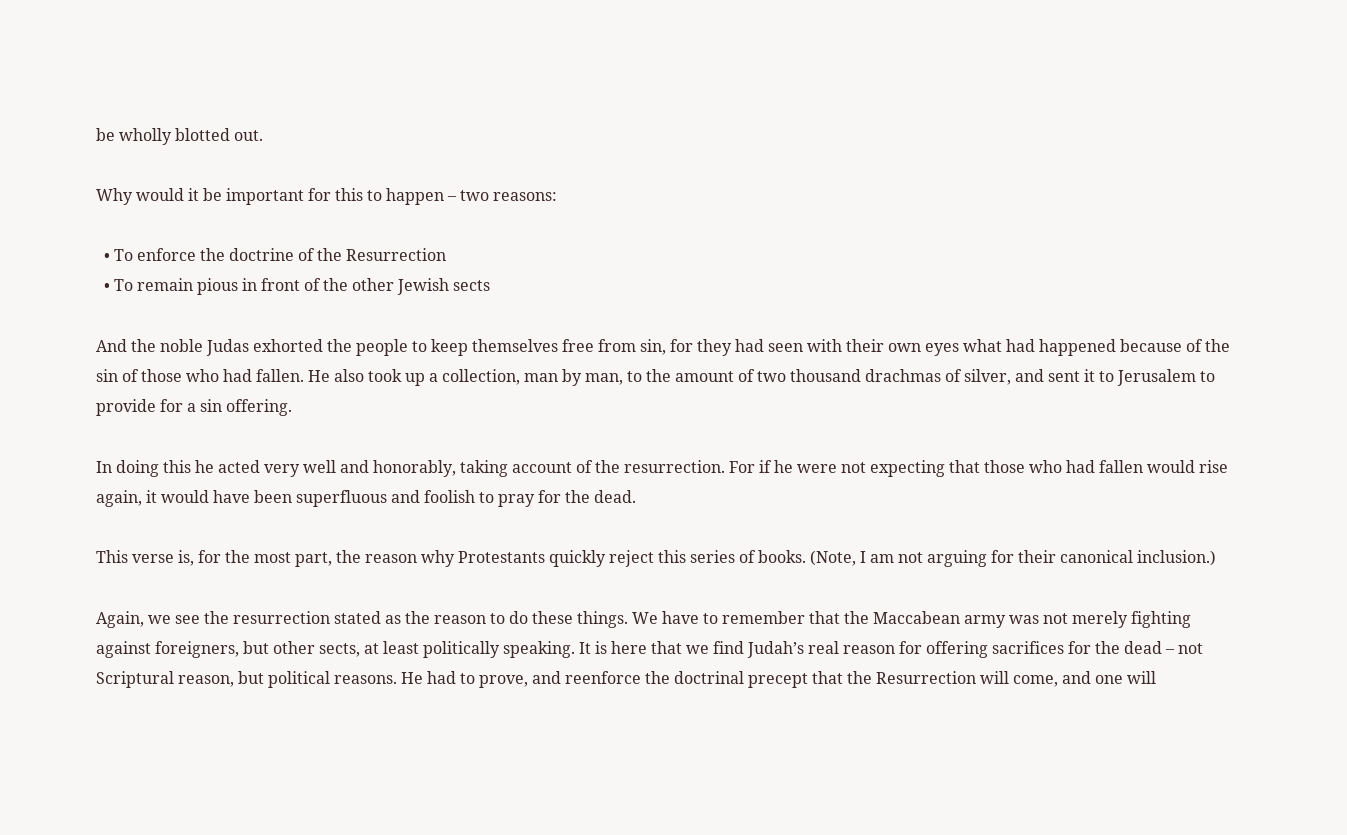be wholly blotted out.

Why would it be important for this to happen – two reasons:

  • To enforce the doctrine of the Resurrection
  • To remain pious in front of the other Jewish sects

And the noble Judas exhorted the people to keep themselves free from sin, for they had seen with their own eyes what had happened because of the sin of those who had fallen. He also took up a collection, man by man, to the amount of two thousand drachmas of silver, and sent it to Jerusalem to provide for a sin offering.

In doing this he acted very well and honorably, taking account of the resurrection. For if he were not expecting that those who had fallen would rise again, it would have been superfluous and foolish to pray for the dead.

This verse is, for the most part, the reason why Protestants quickly reject this series of books. (Note, I am not arguing for their canonical inclusion.)

Again, we see the resurrection stated as the reason to do these things. We have to remember that the Maccabean army was not merely fighting against foreigners, but other sects, at least politically speaking. It is here that we find Judah’s real reason for offering sacrifices for the dead – not Scriptural reason, but political reasons. He had to prove, and reenforce the doctrinal precept that the Resurrection will come, and one will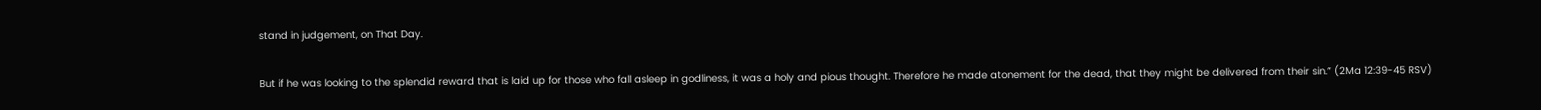stand in judgement, on That Day.

But if he was looking to the splendid reward that is laid up for those who fall asleep in godliness, it was a holy and pious thought. Therefore he made atonement for the dead, that they might be delivered from their sin.” (2Ma 12:39-45 RSV)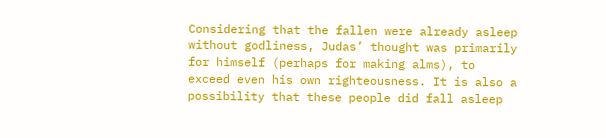Considering that the fallen were already asleep without godliness, Judas’ thought was primarily for himself (perhaps for making alms), to exceed even his own righteousness. It is also a possibility that these people did fall asleep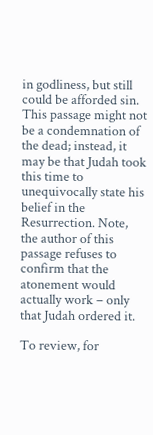in godliness, but still could be afforded sin. This passage might not be a condemnation of the dead; instead, it may be that Judah took this time to unequivocally state his belief in the Resurrection. Note, the author of this passage refuses to confirm that the atonement would actually work – only that Judah ordered it.

To review, for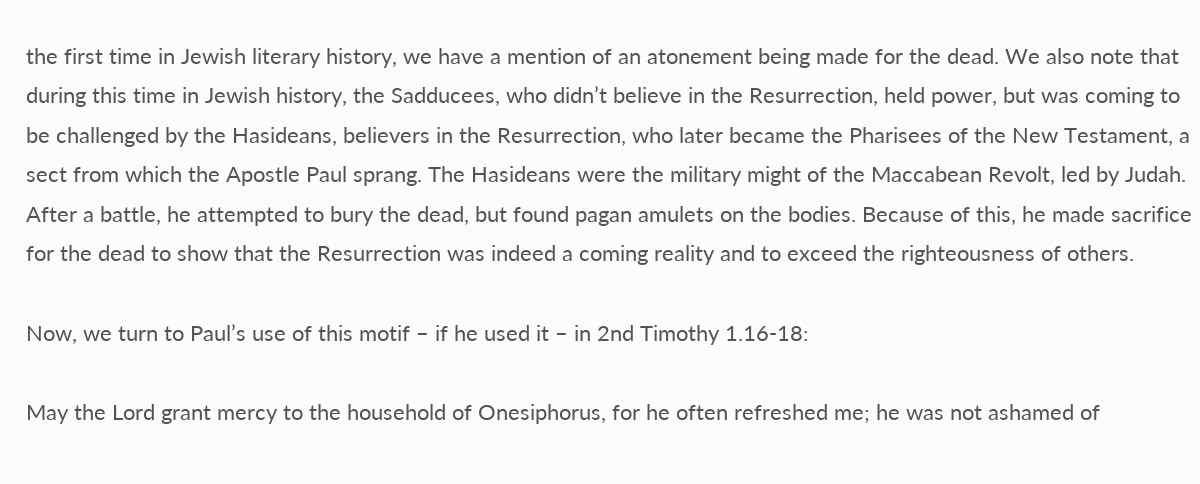the first time in Jewish literary history, we have a mention of an atonement being made for the dead. We also note that during this time in Jewish history, the Sadducees, who didn’t believe in the Resurrection, held power, but was coming to be challenged by the Hasideans, believers in the Resurrection, who later became the Pharisees of the New Testament, a sect from which the Apostle Paul sprang. The Hasideans were the military might of the Maccabean Revolt, led by Judah. After a battle, he attempted to bury the dead, but found pagan amulets on the bodies. Because of this, he made sacrifice for the dead to show that the Resurrection was indeed a coming reality and to exceed the righteousness of others.

Now, we turn to Paul’s use of this motif – if he used it – in 2nd Timothy 1.16-18:

May the Lord grant mercy to the household of Onesiphorus, for he often refreshed me; he was not ashamed of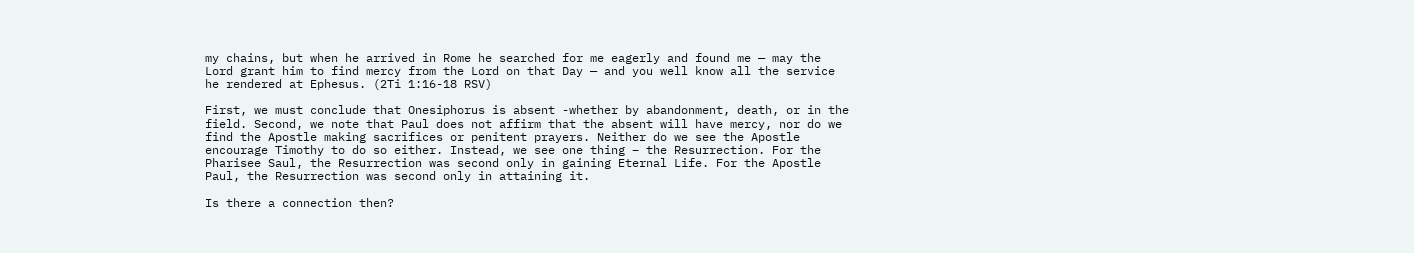my chains, but when he arrived in Rome he searched for me eagerly and found me — may the Lord grant him to find mercy from the Lord on that Day — and you well know all the service he rendered at Ephesus. (2Ti 1:16-18 RSV)

First, we must conclude that Onesiphorus is absent -whether by abandonment, death, or in the field. Second, we note that Paul does not affirm that the absent will have mercy, nor do we find the Apostle making sacrifices or penitent prayers. Neither do we see the Apostle encourage Timothy to do so either. Instead, we see one thing – the Resurrection. For the Pharisee Saul, the Resurrection was second only in gaining Eternal Life. For the Apostle Paul, the Resurrection was second only in attaining it.

Is there a connection then?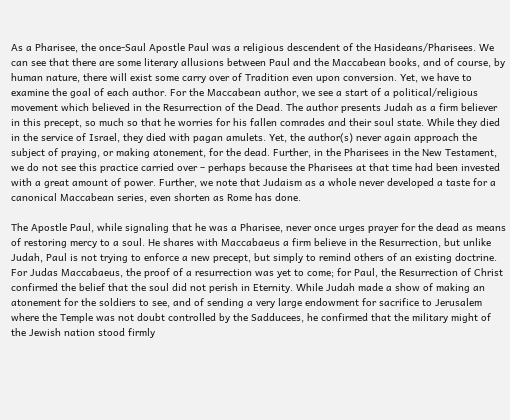As a Pharisee, the once-Saul Apostle Paul was a religious descendent of the Hasideans/Pharisees. We can see that there are some literary allusions between Paul and the Maccabean books, and of course, by human nature, there will exist some carry over of Tradition even upon conversion. Yet, we have to examine the goal of each author. For the Maccabean author, we see a start of a political/religious movement which believed in the Resurrection of the Dead. The author presents Judah as a firm believer in this precept, so much so that he worries for his fallen comrades and their soul state. While they died in the service of Israel, they died with pagan amulets. Yet, the author(s) never again approach the subject of praying, or making atonement, for the dead. Further, in the Pharisees in the New Testament, we do not see this practice carried over – perhaps because the Pharisees at that time had been invested with a great amount of power. Further, we note that Judaism as a whole never developed a taste for a canonical Maccabean series, even shorten as Rome has done.

The Apostle Paul, while signaling that he was a Pharisee, never once urges prayer for the dead as means of restoring mercy to a soul. He shares with Maccabaeus a firm believe in the Resurrection, but unlike Judah, Paul is not trying to enforce a new precept, but simply to remind others of an existing doctrine. For Judas Maccabaeus, the proof of a resurrection was yet to come; for Paul, the Resurrection of Christ confirmed the belief that the soul did not perish in Eternity. While Judah made a show of making an atonement for the soldiers to see, and of sending a very large endowment for sacrifice to Jerusalem where the Temple was not doubt controlled by the Sadducees, he confirmed that the military might of the Jewish nation stood firmly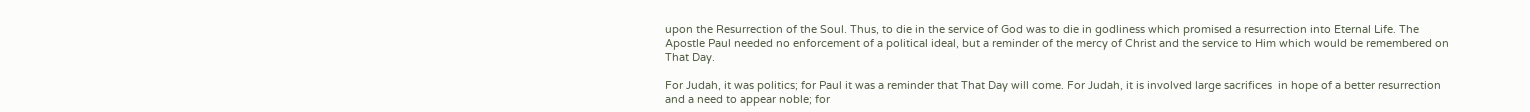upon the Resurrection of the Soul. Thus, to die in the service of God was to die in godliness which promised a resurrection into Eternal Life. The Apostle Paul needed no enforcement of a political ideal, but a reminder of the mercy of Christ and the service to Him which would be remembered on That Day.

For Judah, it was politics; for Paul it was a reminder that That Day will come. For Judah, it is involved large sacrifices  in hope of a better resurrection and a need to appear noble; for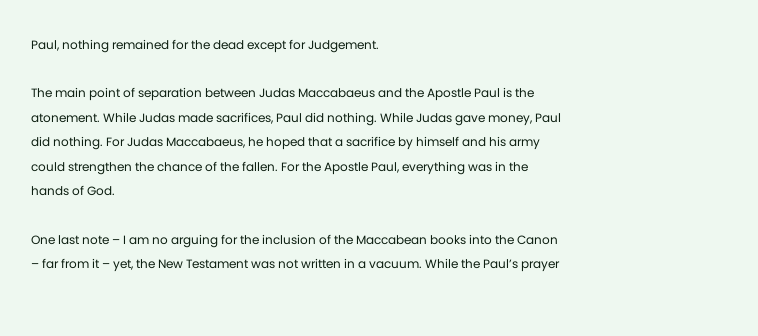Paul, nothing remained for the dead except for Judgement.

The main point of separation between Judas Maccabaeus and the Apostle Paul is the atonement. While Judas made sacrifices, Paul did nothing. While Judas gave money, Paul did nothing. For Judas Maccabaeus, he hoped that a sacrifice by himself and his army could strengthen the chance of the fallen. For the Apostle Paul, everything was in the hands of God.

One last note – I am no arguing for the inclusion of the Maccabean books into the Canon – far from it – yet, the New Testament was not written in a vacuum. While the Paul’s prayer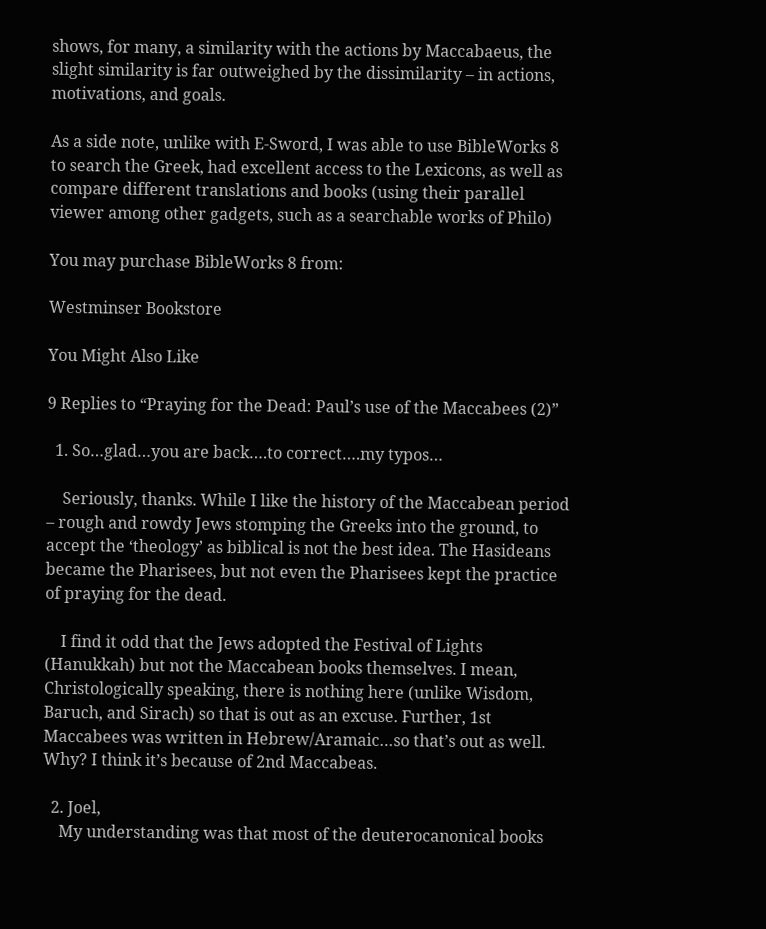shows, for many, a similarity with the actions by Maccabaeus, the slight similarity is far outweighed by the dissimilarity – in actions, motivations, and goals.

As a side note, unlike with E-Sword, I was able to use BibleWorks 8 to search the Greek, had excellent access to the Lexicons, as well as compare different translations and books (using their parallel viewer among other gadgets, such as a searchable works of Philo)

You may purchase BibleWorks 8 from:

Westminser Bookstore

You Might Also Like

9 Replies to “Praying for the Dead: Paul’s use of the Maccabees (2)”

  1. So…glad…you are back….to correct….my typos…

    Seriously, thanks. While I like the history of the Maccabean period – rough and rowdy Jews stomping the Greeks into the ground, to accept the ‘theology’ as biblical is not the best idea. The Hasideans became the Pharisees, but not even the Pharisees kept the practice of praying for the dead.

    I find it odd that the Jews adopted the Festival of Lights (Hanukkah) but not the Maccabean books themselves. I mean, Christologically speaking, there is nothing here (unlike Wisdom, Baruch, and Sirach) so that is out as an excuse. Further, 1st Maccabees was written in Hebrew/Aramaic…so that’s out as well. Why? I think it’s because of 2nd Maccabeas.

  2. Joel,
    My understanding was that most of the deuterocanonical books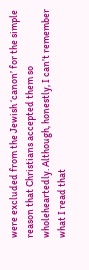were excluded from the Jewish ‘canon’ for the simple reason that Christians accepted them so wholeheartedly. Although, honestly, I can’t remember what I read that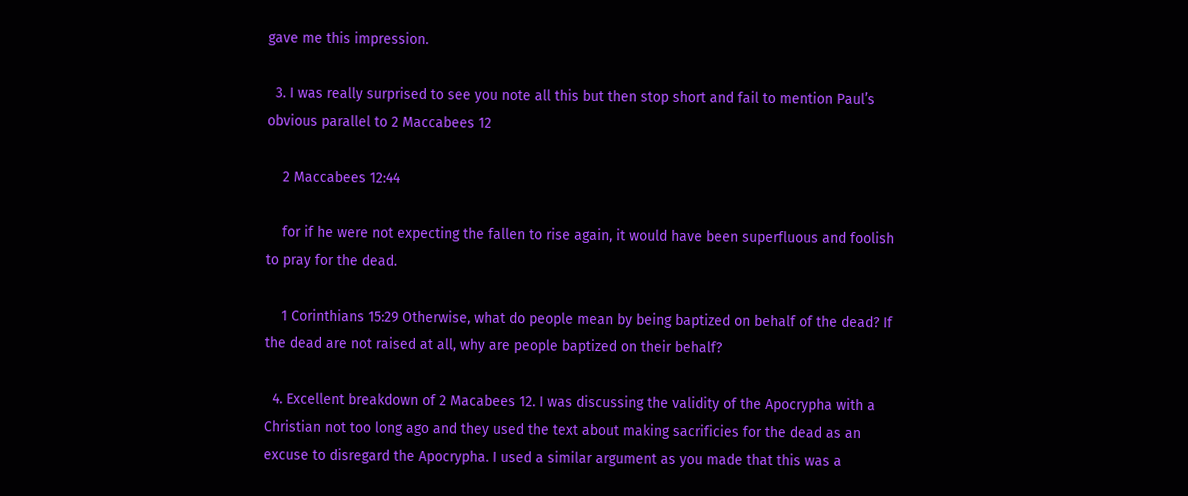gave me this impression.

  3. I was really surprised to see you note all this but then stop short and fail to mention Paul’s obvious parallel to 2 Maccabees 12

    2 Maccabees 12:44

    for if he were not expecting the fallen to rise again, it would have been superfluous and foolish to pray for the dead.

    1 Corinthians 15:29 Otherwise, what do people mean by being baptized on behalf of the dead? If the dead are not raised at all, why are people baptized on their behalf?

  4. Excellent breakdown of 2 Macabees 12. I was discussing the validity of the Apocrypha with a Christian not too long ago and they used the text about making sacrificies for the dead as an excuse to disregard the Apocrypha. I used a similar argument as you made that this was a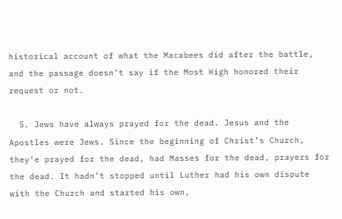historical account of what the Macabees did after the battle, and the passage doesn’t say if the Most High honored their request or not.

  5. Jews have always prayed for the dead. Jesus and the Apostles were Jews. Since the beginning of Christ’s Church, they’e prayed for the dead, had Masses for the dead, prayers for the dead. It hadn’t stopped until Luther had his own dispute with the Church and started his own,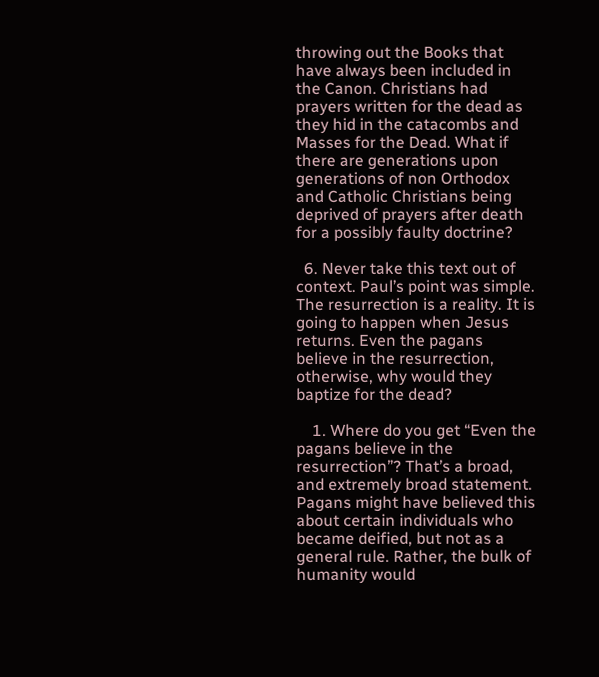throwing out the Books that have always been included in the Canon. Christians had prayers written for the dead as they hid in the catacombs and Masses for the Dead. What if there are generations upon generations of non Orthodox and Catholic Christians being deprived of prayers after death for a possibly faulty doctrine?

  6. Never take this text out of context. Paul’s point was simple. The resurrection is a reality. It is going to happen when Jesus returns. Even the pagans believe in the resurrection, otherwise, why would they baptize for the dead?

    1. Where do you get “Even the pagans believe in the resurrection”? That’s a broad, and extremely broad statement. Pagans might have believed this about certain individuals who became deified, but not as a general rule. Rather, the bulk of humanity would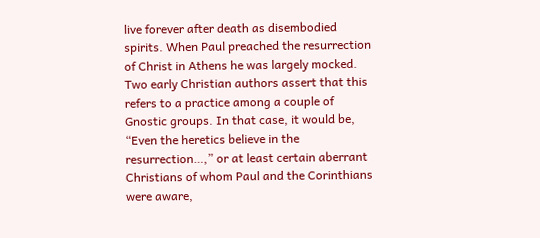live forever after death as disembodied spirits. When Paul preached the resurrection of Christ in Athens he was largely mocked. Two early Christian authors assert that this refers to a practice among a couple of Gnostic groups. In that case, it would be, “Even the heretics believe in the resurrection…,” or at least certain aberrant Christians of whom Paul and the Corinthians were aware,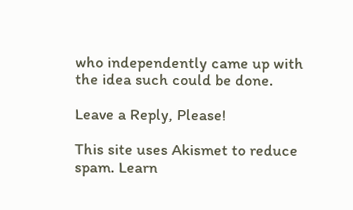who independently came up with the idea such could be done.

Leave a Reply, Please!

This site uses Akismet to reduce spam. Learn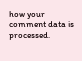how your comment data is processed.